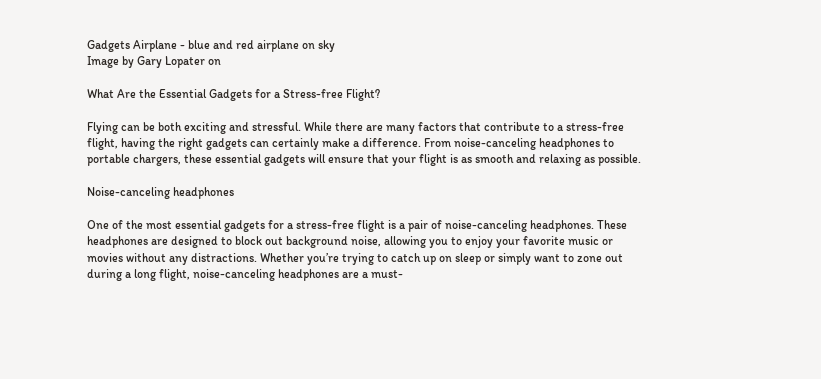Gadgets Airplane - blue and red airplane on sky
Image by Gary Lopater on

What Are the Essential Gadgets for a Stress-free Flight?

Flying can be both exciting and stressful. While there are many factors that contribute to a stress-free flight, having the right gadgets can certainly make a difference. From noise-canceling headphones to portable chargers, these essential gadgets will ensure that your flight is as smooth and relaxing as possible.

Noise-canceling headphones

One of the most essential gadgets for a stress-free flight is a pair of noise-canceling headphones. These headphones are designed to block out background noise, allowing you to enjoy your favorite music or movies without any distractions. Whether you’re trying to catch up on sleep or simply want to zone out during a long flight, noise-canceling headphones are a must-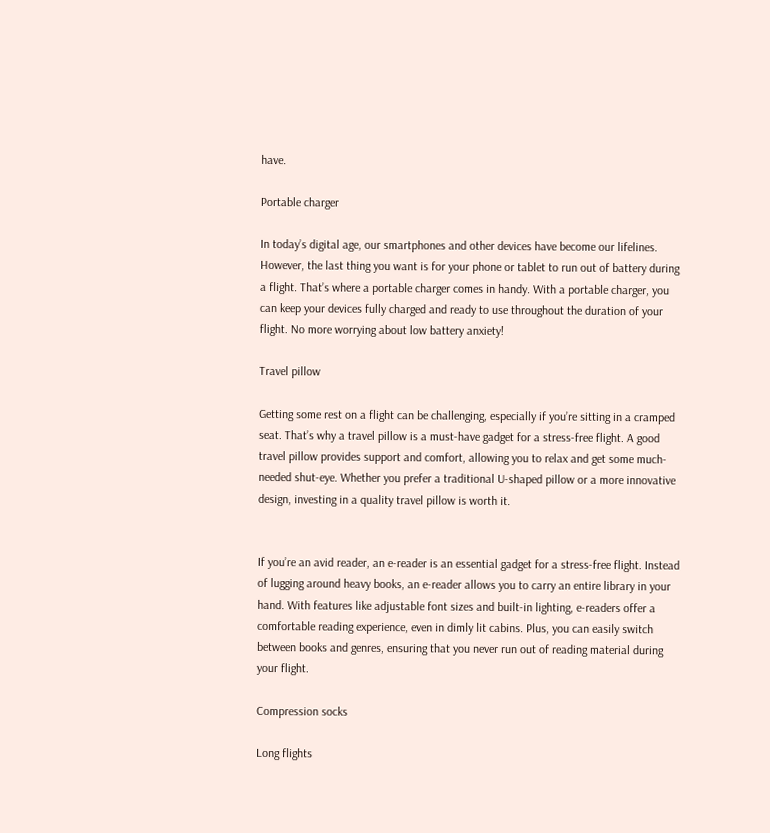have.

Portable charger

In today’s digital age, our smartphones and other devices have become our lifelines. However, the last thing you want is for your phone or tablet to run out of battery during a flight. That’s where a portable charger comes in handy. With a portable charger, you can keep your devices fully charged and ready to use throughout the duration of your flight. No more worrying about low battery anxiety!

Travel pillow

Getting some rest on a flight can be challenging, especially if you’re sitting in a cramped seat. That’s why a travel pillow is a must-have gadget for a stress-free flight. A good travel pillow provides support and comfort, allowing you to relax and get some much-needed shut-eye. Whether you prefer a traditional U-shaped pillow or a more innovative design, investing in a quality travel pillow is worth it.


If you’re an avid reader, an e-reader is an essential gadget for a stress-free flight. Instead of lugging around heavy books, an e-reader allows you to carry an entire library in your hand. With features like adjustable font sizes and built-in lighting, e-readers offer a comfortable reading experience, even in dimly lit cabins. Plus, you can easily switch between books and genres, ensuring that you never run out of reading material during your flight.

Compression socks

Long flights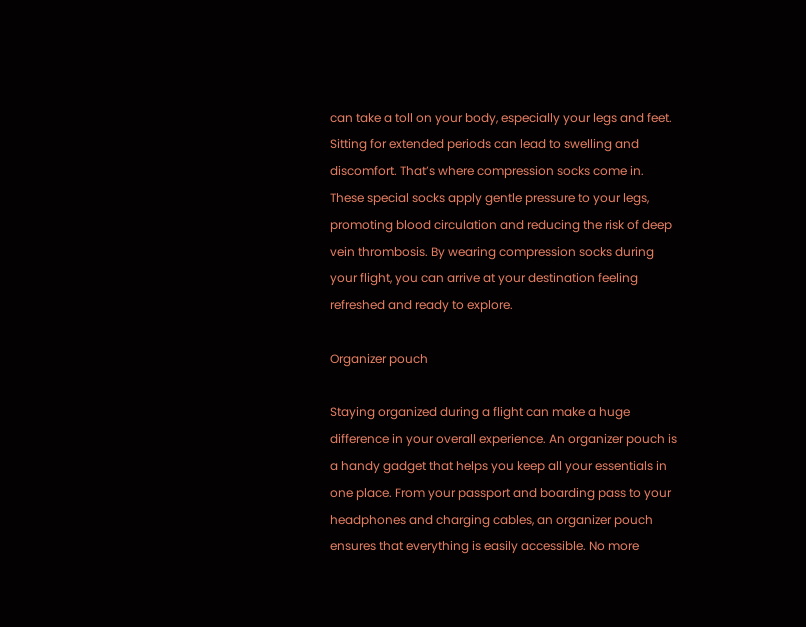can take a toll on your body, especially your legs and feet. Sitting for extended periods can lead to swelling and discomfort. That’s where compression socks come in. These special socks apply gentle pressure to your legs, promoting blood circulation and reducing the risk of deep vein thrombosis. By wearing compression socks during your flight, you can arrive at your destination feeling refreshed and ready to explore.

Organizer pouch

Staying organized during a flight can make a huge difference in your overall experience. An organizer pouch is a handy gadget that helps you keep all your essentials in one place. From your passport and boarding pass to your headphones and charging cables, an organizer pouch ensures that everything is easily accessible. No more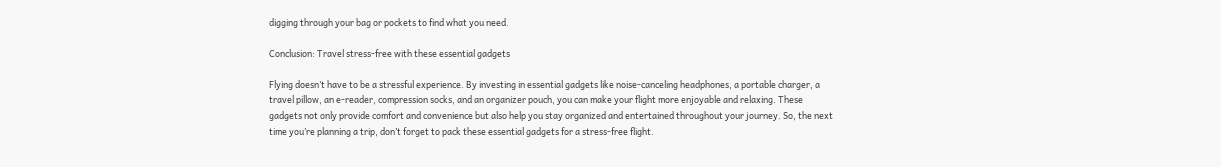digging through your bag or pockets to find what you need.

Conclusion: Travel stress-free with these essential gadgets

Flying doesn’t have to be a stressful experience. By investing in essential gadgets like noise-canceling headphones, a portable charger, a travel pillow, an e-reader, compression socks, and an organizer pouch, you can make your flight more enjoyable and relaxing. These gadgets not only provide comfort and convenience but also help you stay organized and entertained throughout your journey. So, the next time you’re planning a trip, don’t forget to pack these essential gadgets for a stress-free flight.